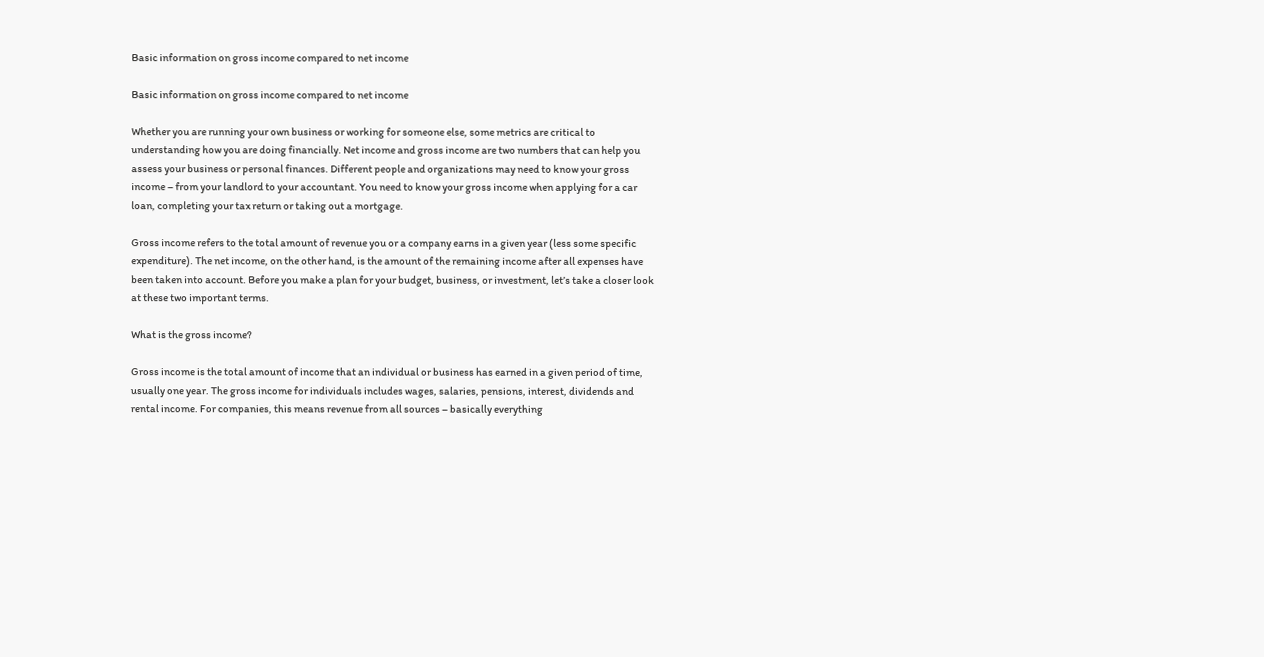Basic information on gross income compared to net income

Basic information on gross income compared to net income

Whether you are running your own business or working for someone else, some metrics are critical to understanding how you are doing financially. Net income and gross income are two numbers that can help you assess your business or personal finances. Different people and organizations may need to know your gross income – from your landlord to your accountant. You need to know your gross income when applying for a car loan, completing your tax return or taking out a mortgage.

Gross income refers to the total amount of revenue you or a company earns in a given year (less some specific expenditure). The net income, on the other hand, is the amount of the remaining income after all expenses have been taken into account. Before you make a plan for your budget, business, or investment, let’s take a closer look at these two important terms.

What is the gross income?

Gross income is the total amount of income that an individual or business has earned in a given period of time, usually one year. The gross income for individuals includes wages, salaries, pensions, interest, dividends and rental income. For companies, this means revenue from all sources – basically everything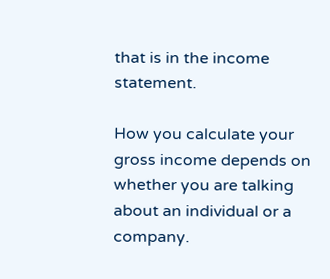that is in the income statement.

How you calculate your gross income depends on whether you are talking about an individual or a company.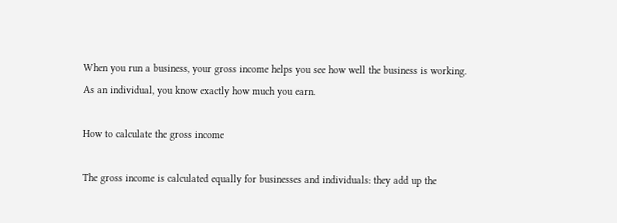When you run a business, your gross income helps you see how well the business is working. As an individual, you know exactly how much you earn.

How to calculate the gross income

The gross income is calculated equally for businesses and individuals: they add up the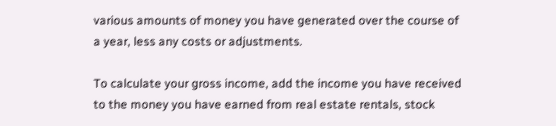various amounts of money you have generated over the course of a year, less any costs or adjustments.

To calculate your gross income, add the income you have received to the money you have earned from real estate rentals, stock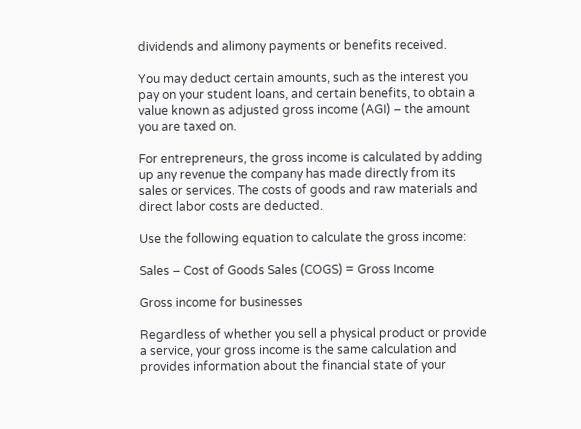dividends and alimony payments or benefits received.

You may deduct certain amounts, such as the interest you pay on your student loans, and certain benefits, to obtain a value known as adjusted gross income (AGI) – the amount you are taxed on.

For entrepreneurs, the gross income is calculated by adding up any revenue the company has made directly from its sales or services. The costs of goods and raw materials and direct labor costs are deducted.

Use the following equation to calculate the gross income:

Sales – Cost of Goods Sales (COGS) = Gross Income

Gross income for businesses

Regardless of whether you sell a physical product or provide a service, your gross income is the same calculation and provides information about the financial state of your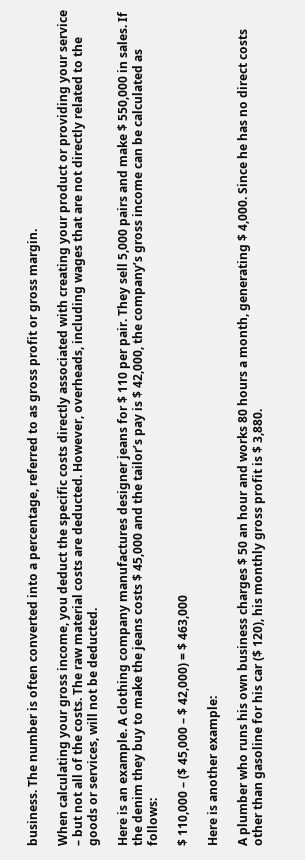business. The number is often converted into a percentage, referred to as gross profit or gross margin.

When calculating your gross income, you deduct the specific costs directly associated with creating your product or providing your service – but not all of the costs. The raw material costs are deducted. However, overheads, including wages that are not directly related to the goods or services, will not be deducted.

Here is an example. A clothing company manufactures designer jeans for $ 110 per pair. They sell 5,000 pairs and make $ 550,000 in sales. If the denim they buy to make the jeans costs $ 45,000 and the tailor’s pay is $ 42,000, the company’s gross income can be calculated as follows:

$ 110,000 – ($ 45,000 – $ 42,000) = $ 463,000

Here is another example:

A plumber who runs his own business charges $ 50 an hour and works 80 hours a month, generating $ 4,000. Since he has no direct costs other than gasoline for his car ($ 120), his monthly gross profit is $ 3,880.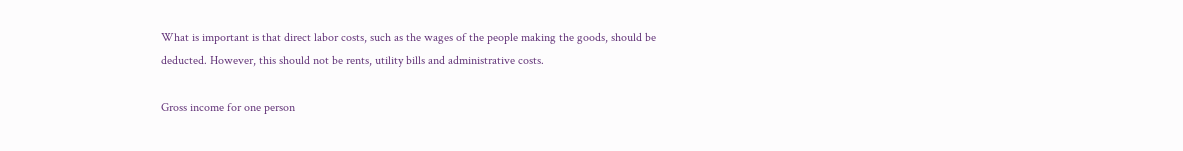What is important is that direct labor costs, such as the wages of the people making the goods, should be deducted. However, this should not be rents, utility bills and administrative costs.

Gross income for one person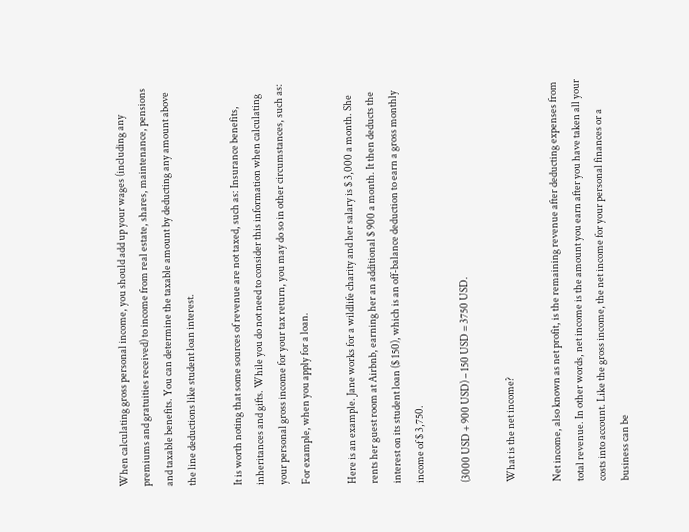When calculating gross personal income, you should add up your wages (including any premiums and gratuities received) to income from real estate, shares, maintenance, pensions and taxable benefits. You can determine the taxable amount by deducting any amount above the line deductions like student loan interest.

It is worth noting that some sources of revenue are not taxed, such as: Insurance benefits, inheritances and gifts. While you do not need to consider this information when calculating your personal gross income for your tax return, you may do so in other circumstances, such as: For example, when you apply for a loan.

Here is an example. Jane works for a wildlife charity and her salary is $ 3,000 a month. She rents her guest room at Airbnb, earning her an additional $ 900 a month. It then deducts the interest on its student loan ($ 150), which is an off-balance deduction to earn a gross monthly income of $ 3,750.

(3000 USD + 900 USD) – 150 USD = 3750 USD.

What is the net income?

Net income, also known as net profit, is the remaining revenue after deducting expenses from total revenue. In other words, net income is the amount you earn after you have taken all your costs into account. Like the gross income, the net income for your personal finances or a business can be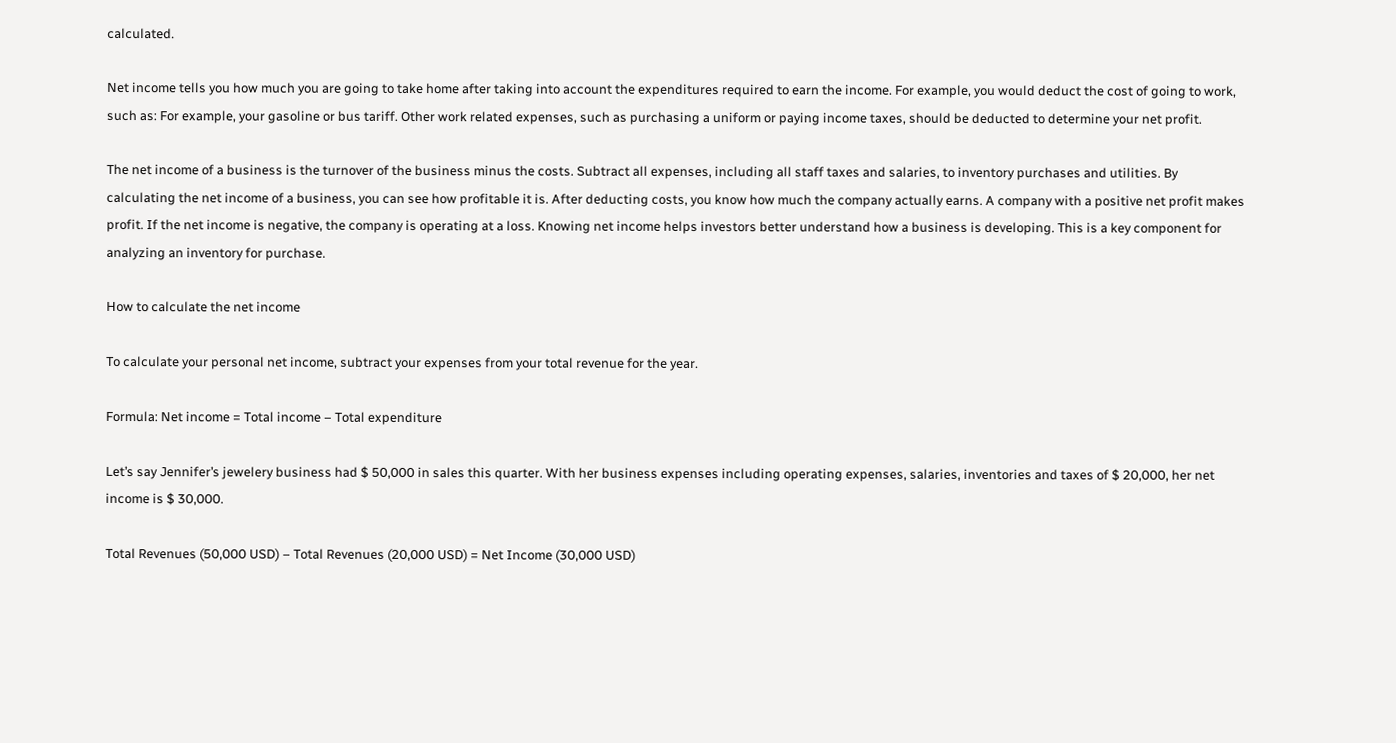calculated.

Net income tells you how much you are going to take home after taking into account the expenditures required to earn the income. For example, you would deduct the cost of going to work, such as: For example, your gasoline or bus tariff. Other work related expenses, such as purchasing a uniform or paying income taxes, should be deducted to determine your net profit.

The net income of a business is the turnover of the business minus the costs. Subtract all expenses, including all staff taxes and salaries, to inventory purchases and utilities. By calculating the net income of a business, you can see how profitable it is. After deducting costs, you know how much the company actually earns. A company with a positive net profit makes profit. If the net income is negative, the company is operating at a loss. Knowing net income helps investors better understand how a business is developing. This is a key component for analyzing an inventory for purchase.

How to calculate the net income

To calculate your personal net income, subtract your expenses from your total revenue for the year.

Formula: Net income = Total income – Total expenditure

Let’s say Jennifer’s jewelery business had $ 50,000 in sales this quarter. With her business expenses including operating expenses, salaries, inventories and taxes of $ 20,000, her net income is $ 30,000.

Total Revenues (50,000 USD) – Total Revenues (20,000 USD) = Net Income (30,000 USD)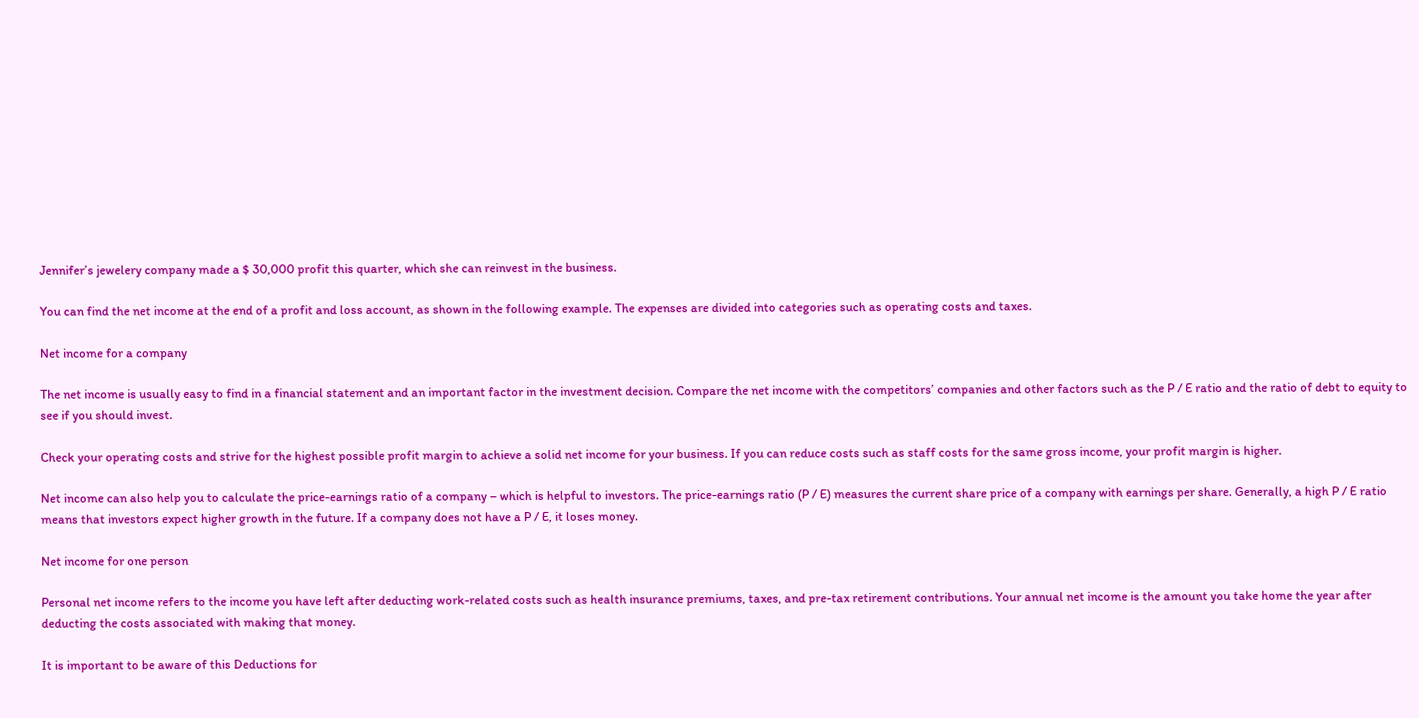Jennifer’s jewelery company made a $ 30,000 profit this quarter, which she can reinvest in the business.

You can find the net income at the end of a profit and loss account, as shown in the following example. The expenses are divided into categories such as operating costs and taxes.

Net income for a company

The net income is usually easy to find in a financial statement and an important factor in the investment decision. Compare the net income with the competitors’ companies and other factors such as the P / E ratio and the ratio of debt to equity to see if you should invest.

Check your operating costs and strive for the highest possible profit margin to achieve a solid net income for your business. If you can reduce costs such as staff costs for the same gross income, your profit margin is higher.

Net income can also help you to calculate the price-earnings ratio of a company – which is helpful to investors. The price-earnings ratio (P / E) measures the current share price of a company with earnings per share. Generally, a high P / E ratio means that investors expect higher growth in the future. If a company does not have a P / E, it loses money.

Net income for one person

Personal net income refers to the income you have left after deducting work-related costs such as health insurance premiums, taxes, and pre-tax retirement contributions. Your annual net income is the amount you take home the year after deducting the costs associated with making that money.

It is important to be aware of this Deductions for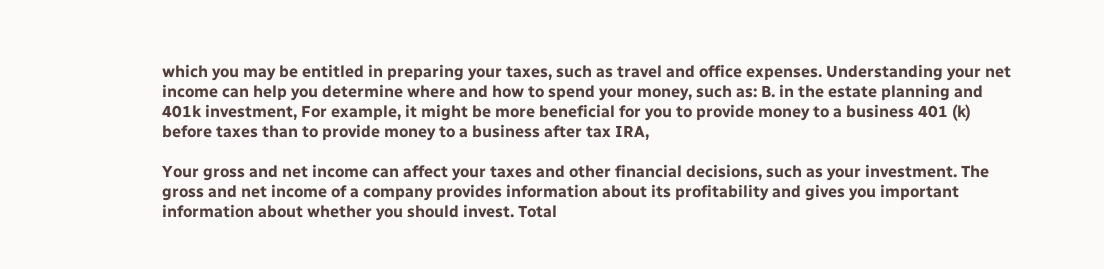which you may be entitled in preparing your taxes, such as travel and office expenses. Understanding your net income can help you determine where and how to spend your money, such as: B. in the estate planning and 401k investment, For example, it might be more beneficial for you to provide money to a business 401 (k) before taxes than to provide money to a business after tax IRA,

Your gross and net income can affect your taxes and other financial decisions, such as your investment. The gross and net income of a company provides information about its profitability and gives you important information about whether you should invest. Total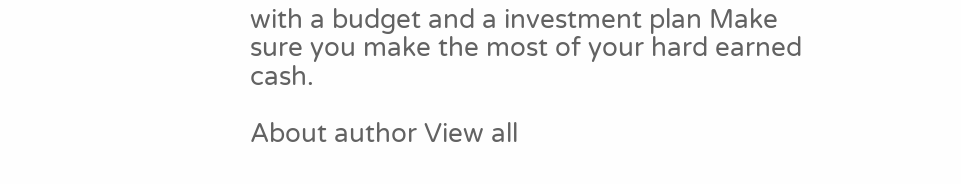with a budget and a investment plan Make sure you make the most of your hard earned cash.

About author View all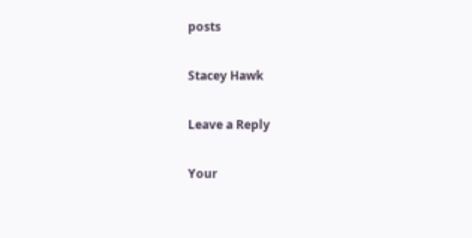posts

Stacey Hawk

Leave a Reply

Your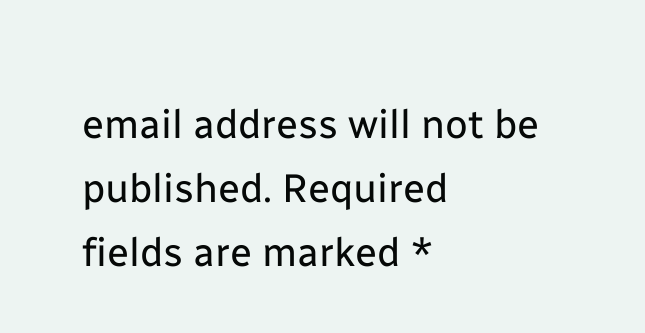email address will not be published. Required fields are marked *